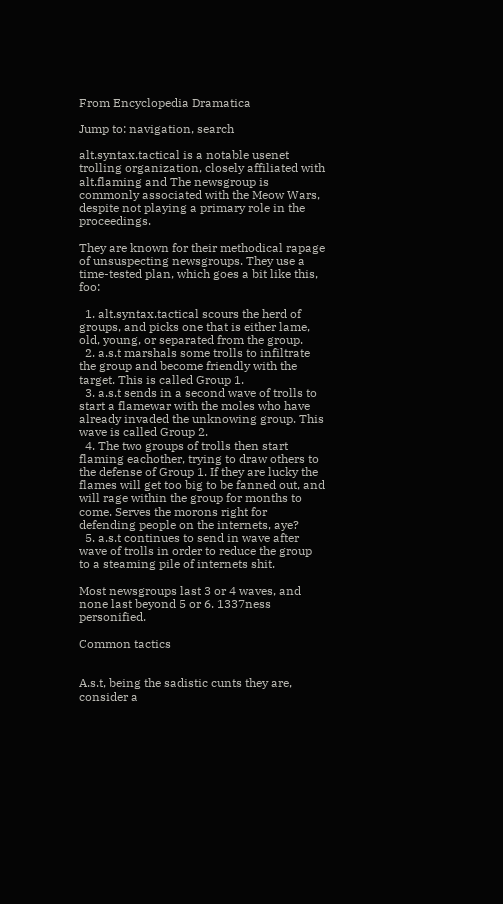From Encyclopedia Dramatica

Jump to: navigation, search

alt.syntax.tactical is a notable usenet trolling organization, closely affiliated with alt.flaming and The newsgroup is commonly associated with the Meow Wars, despite not playing a primary role in the proceedings.

They are known for their methodical rapage of unsuspecting newsgroups. They use a time-tested plan, which goes a bit like this, foo:

  1. alt.syntax.tactical scours the herd of groups, and picks one that is either lame, old, young, or separated from the group.
  2. a.s.t marshals some trolls to infiltrate the group and become friendly with the target. This is called Group 1.
  3. a.s.t sends in a second wave of trolls to start a flamewar with the moles who have already invaded the unknowing group. This wave is called Group 2.
  4. The two groups of trolls then start flaming eachother, trying to draw others to the defense of Group 1. If they are lucky the flames will get too big to be fanned out, and will rage within the group for months to come. Serves the morons right for defending people on the internets, aye?
  5. a.s.t continues to send in wave after wave of trolls in order to reduce the group to a steaming pile of internets shit.

Most newsgroups last 3 or 4 waves, and none last beyond 5 or 6. 1337ness personified.

Common tactics


A.s.t, being the sadistic cunts they are, consider a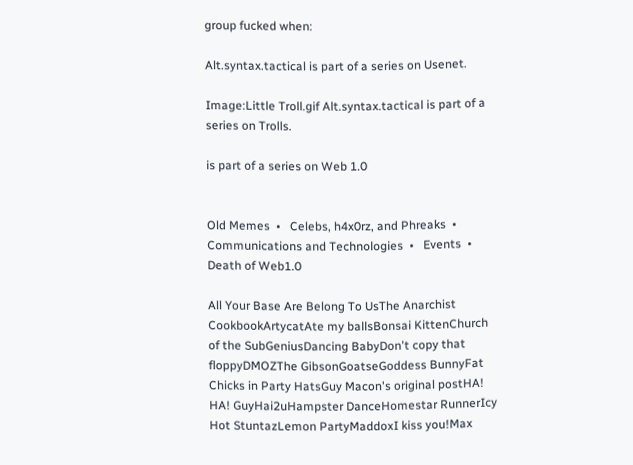group fucked when:

Alt.syntax.tactical is part of a series on Usenet.

Image:Little Troll.gif Alt.syntax.tactical is part of a series on Trolls.

is part of a series on Web 1.0


Old Memes  •   Celebs, h4x0rz, and Phreaks  •   Communications and Technologies  •   Events  •   Death of Web1.0

All Your Base Are Belong To UsThe Anarchist CookbookArtycatAte my ballsBonsai KittenChurch of the SubGeniusDancing BabyDon't copy that floppyDMOZThe GibsonGoatseGoddess BunnyFat Chicks in Party HatsGuy Macon's original postHA! HA! GuyHai2uHampster DanceHomestar RunnerIcy Hot StuntazLemon PartyMaddoxI kiss you!Max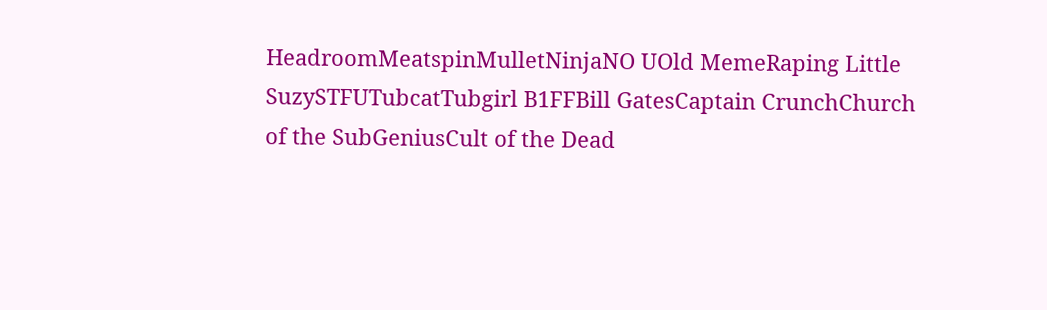HeadroomMeatspinMulletNinjaNO UOld MemeRaping Little SuzySTFUTubcatTubgirl B1FFBill GatesCaptain CrunchChurch of the SubGeniusCult of the Dead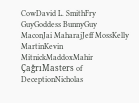CowDavid L. SmithFry GuyGoddess BunnyGuy MaconJai MaharajJeff MossKelly MartinKevin MitnickMaddoxMahir ÇağrıMasters of DeceptionNicholas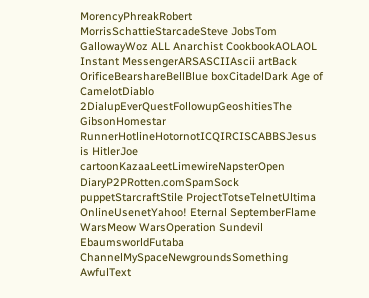MorencyPhreakRobert MorrisSchattieStarcadeSteve JobsTom GallowayWoz ALL Anarchist CookbookAOLAOL Instant MessengerARSASCIIAscii artBack OrificeBearshareBellBlue boxCitadelDark Age of CamelotDiablo 2DialupEverQuestFollowupGeoshitiesThe GibsonHomestar RunnerHotlineHotornotICQIRCISCABBSJesus is HitlerJoe cartoonKazaaLeetLimewireNapsterOpen DiaryP2PRotten.comSpamSock puppetStarcraftStile ProjectTotseTelnetUltima OnlineUsenetYahoo! Eternal SeptemberFlame WarsMeow WarsOperation Sundevil EbaumsworldFutaba ChannelMySpaceNewgroundsSomething AwfulText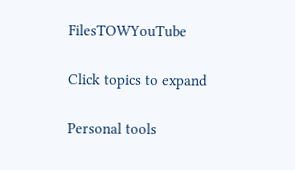FilesTOWYouTube

Click topics to expand

Personal tools